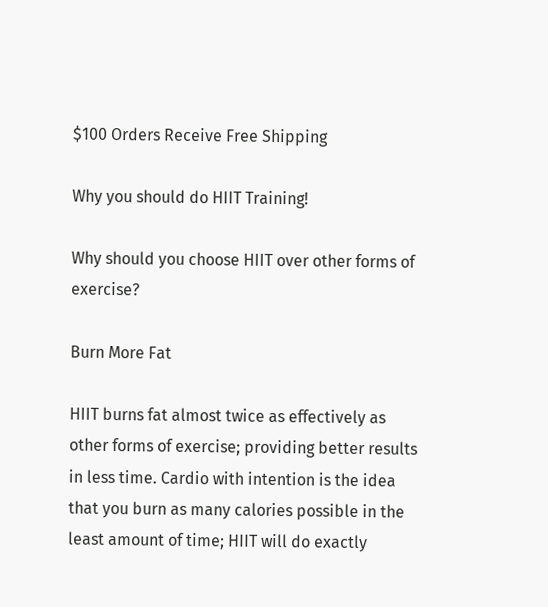$100 Orders Receive Free Shipping

Why you should do HIIT Training!

Why should you choose HIIT over other forms of exercise?

Burn More Fat

HIIT burns fat almost twice as effectively as other forms of exercise; providing better results in less time. Cardio with intention is the idea that you burn as many calories possible in the least amount of time; HIIT will do exactly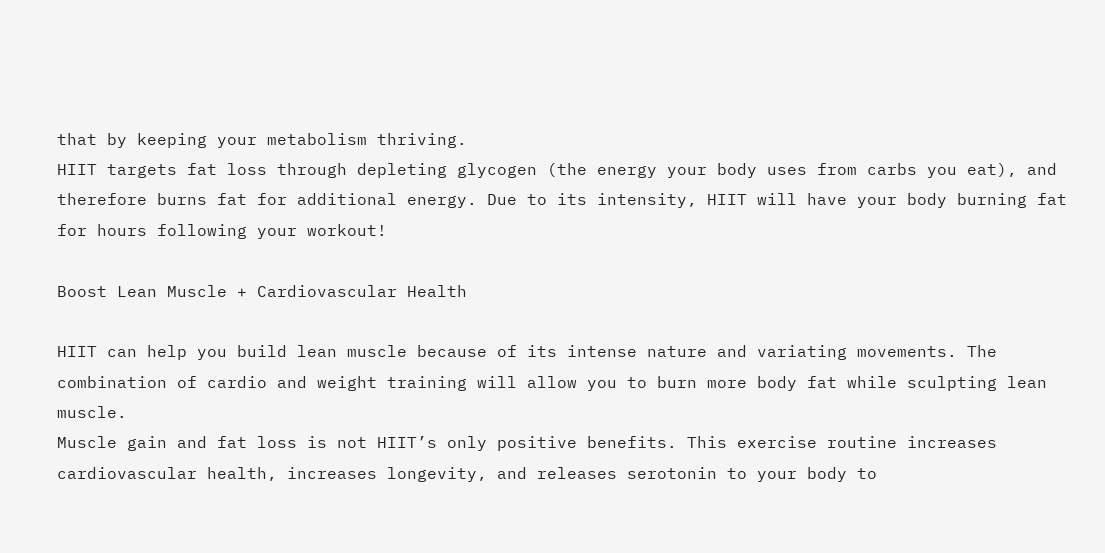that by keeping your metabolism thriving.
HIIT targets fat loss through depleting glycogen (the energy your body uses from carbs you eat), and therefore burns fat for additional energy. Due to its intensity, HIIT will have your body burning fat for hours following your workout!

Boost Lean Muscle + Cardiovascular Health

HIIT can help you build lean muscle because of its intense nature and variating movements. The combination of cardio and weight training will allow you to burn more body fat while sculpting lean muscle.
Muscle gain and fat loss is not HIIT’s only positive benefits. This exercise routine increases cardiovascular health, increases longevity, and releases serotonin to your body to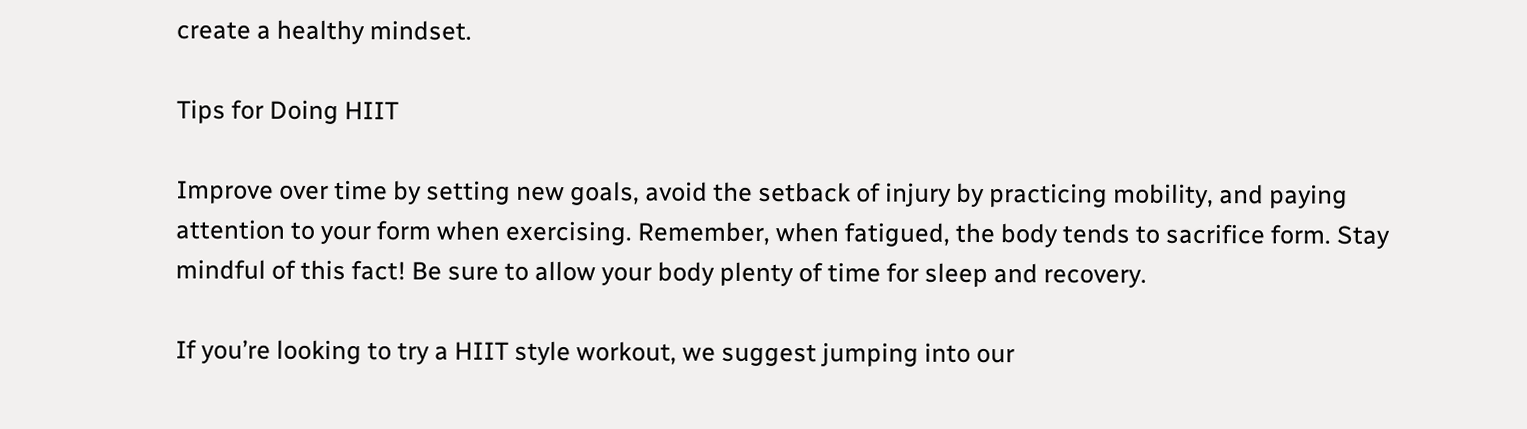create a healthy mindset.

Tips for Doing HIIT

Improve over time by setting new goals, avoid the setback of injury by practicing mobility, and paying attention to your form when exercising. Remember, when fatigued, the body tends to sacrifice form. Stay mindful of this fact! Be sure to allow your body plenty of time for sleep and recovery.

If you’re looking to try a HIIT style workout, we suggest jumping into our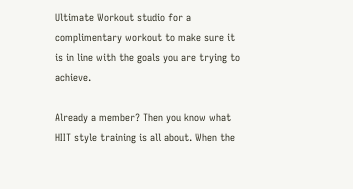Ultimate Workout studio for a complimentary workout to make sure it is in line with the goals you are trying to achieve.

Already a member? Then you know what HIIT style training is all about. When the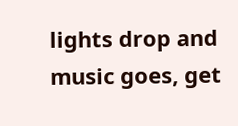lights drop and music goes, get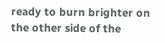ready to burn brighter on the other side of the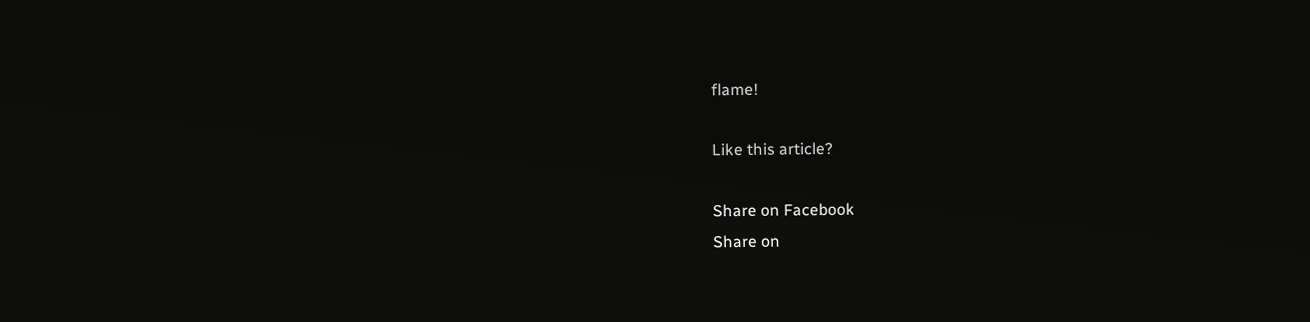flame!

Like this article?

Share on Facebook
Share on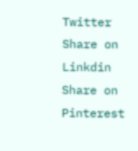Twitter
Share on Linkdin
Share on Pinterest